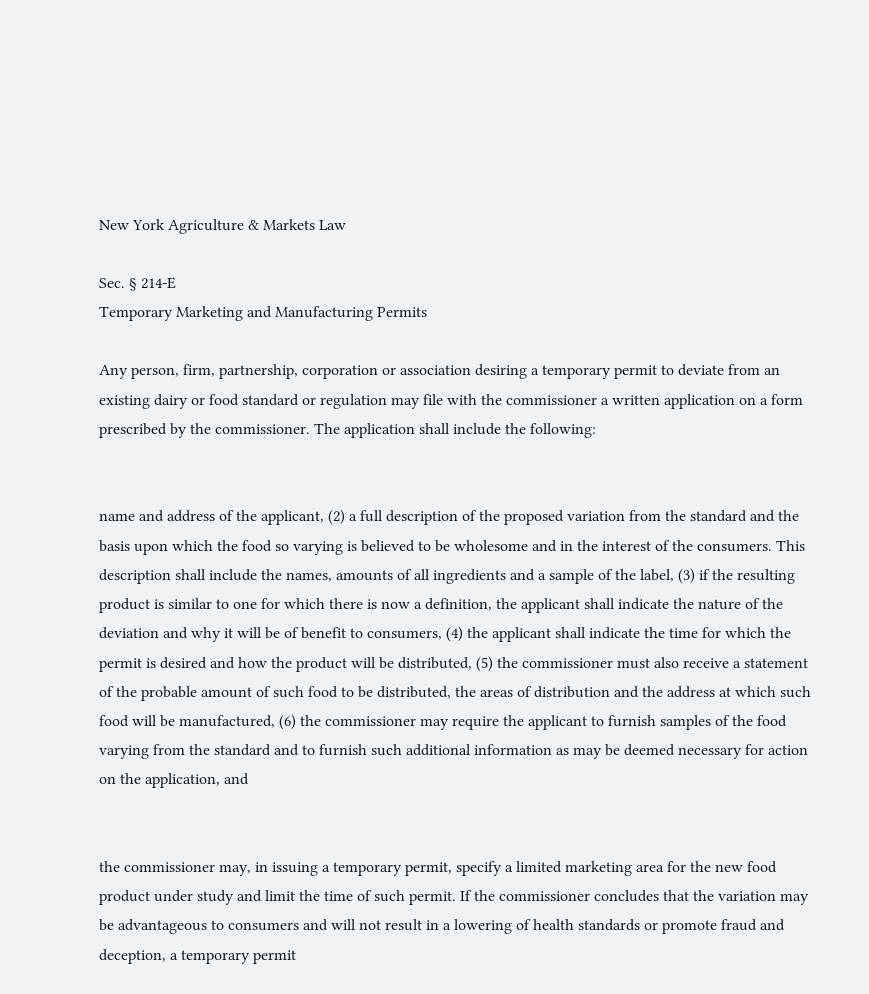New York Agriculture & Markets Law

Sec. § 214-E
Temporary Marketing and Manufacturing Permits

Any person, firm, partnership, corporation or association desiring a temporary permit to deviate from an existing dairy or food standard or regulation may file with the commissioner a written application on a form prescribed by the commissioner. The application shall include the following:


name and address of the applicant, (2) a full description of the proposed variation from the standard and the basis upon which the food so varying is believed to be wholesome and in the interest of the consumers. This description shall include the names, amounts of all ingredients and a sample of the label, (3) if the resulting product is similar to one for which there is now a definition, the applicant shall indicate the nature of the deviation and why it will be of benefit to consumers, (4) the applicant shall indicate the time for which the permit is desired and how the product will be distributed, (5) the commissioner must also receive a statement of the probable amount of such food to be distributed, the areas of distribution and the address at which such food will be manufactured, (6) the commissioner may require the applicant to furnish samples of the food varying from the standard and to furnish such additional information as may be deemed necessary for action on the application, and


the commissioner may, in issuing a temporary permit, specify a limited marketing area for the new food product under study and limit the time of such permit. If the commissioner concludes that the variation may be advantageous to consumers and will not result in a lowering of health standards or promote fraud and deception, a temporary permit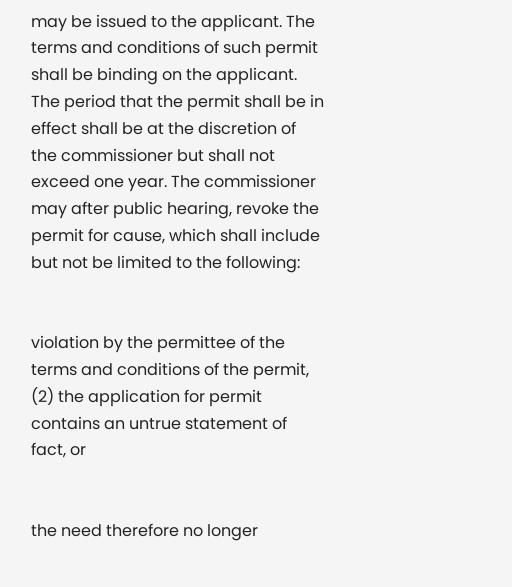may be issued to the applicant. The terms and conditions of such permit shall be binding on the applicant. The period that the permit shall be in effect shall be at the discretion of the commissioner but shall not exceed one year. The commissioner may after public hearing, revoke the permit for cause, which shall include but not be limited to the following:


violation by the permittee of the terms and conditions of the permit, (2) the application for permit contains an untrue statement of fact, or


the need therefore no longer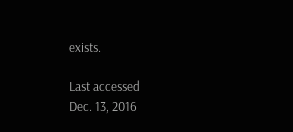exists.

Last accessed
Dec. 13, 2016